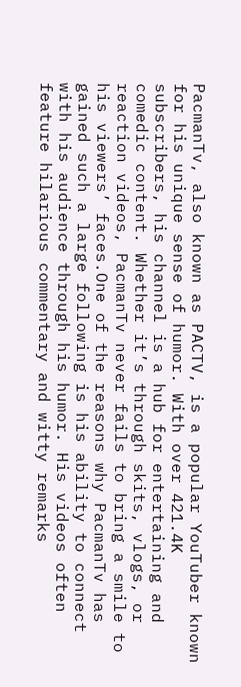PacmanTv, also known as PACTV, is a popular YouTuber known for his unique sense of humor. With over 421.4K subscribers, his channel is a hub for entertaining and comedic content. Whether it’s through skits, vlogs, or reaction videos, PacmanTv never fails to bring a smile to his viewers’ faces.One of the reasons why PacmanTv has gained such a large following is his ability to connect with his audience through his humor. His videos often feature hilarious commentary and witty remarks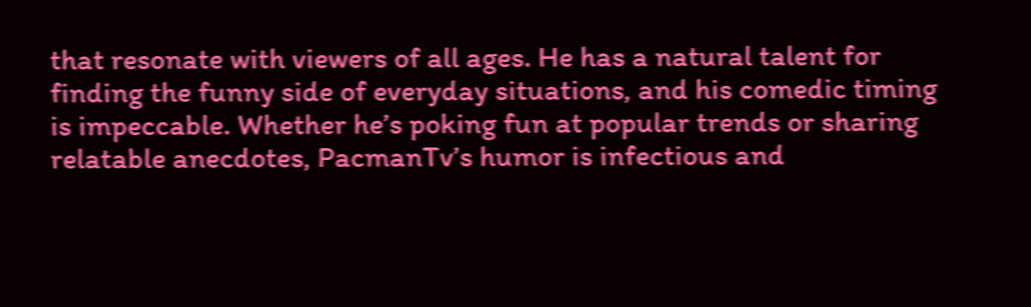that resonate with viewers of all ages. He has a natural talent for finding the funny side of everyday situations, and his comedic timing is impeccable. Whether he’s poking fun at popular trends or sharing relatable anecdotes, PacmanTv’s humor is infectious and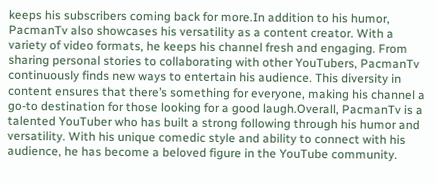keeps his subscribers coming back for more.In addition to his humor, PacmanTv also showcases his versatility as a content creator. With a variety of video formats, he keeps his channel fresh and engaging. From sharing personal stories to collaborating with other YouTubers, PacmanTv continuously finds new ways to entertain his audience. This diversity in content ensures that there’s something for everyone, making his channel a go-to destination for those looking for a good laugh.Overall, PacmanTv is a talented YouTuber who has built a strong following through his humor and versatility. With his unique comedic style and ability to connect with his audience, he has become a beloved figure in the YouTube community.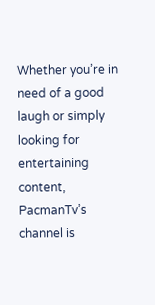Whether you’re in need of a good laugh or simply looking for entertaining content, PacmanTv’s channel is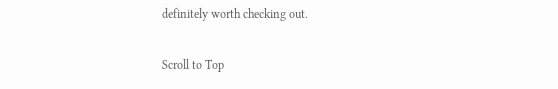definitely worth checking out.

Scroll to Top